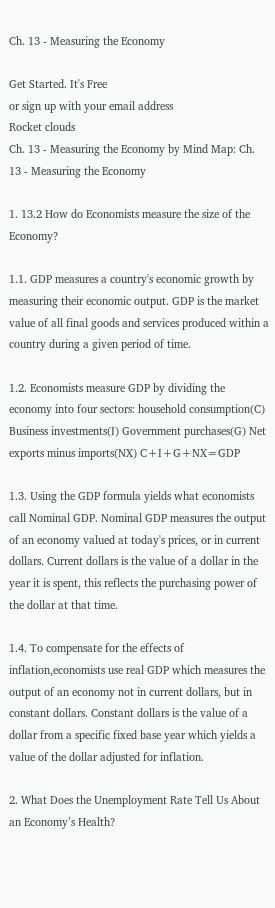Ch. 13 - Measuring the Economy

Get Started. It's Free
or sign up with your email address
Rocket clouds
Ch. 13 - Measuring the Economy by Mind Map: Ch. 13 - Measuring the Economy

1. 13.2 How do Economists measure the size of the Economy?

1.1. GDP measures a country's economic growth by measuring their economic output. GDP is the market value of all final goods and services produced within a country during a given period of time.

1.2. Economists measure GDP by dividing the economy into four sectors: household consumption(C) Business investments(I) Government purchases(G) Net exports minus imports(NX) C+I+G+NX=GDP

1.3. Using the GDP formula yields what economists call Nominal GDP. Nominal GDP measures the output of an economy valued at today's prices, or in current dollars. Current dollars is the value of a dollar in the year it is spent, this reflects the purchasing power of the dollar at that time.

1.4. To compensate for the effects of inflation,economists use real GDP which measures the output of an economy not in current dollars, but in constant dollars. Constant dollars is the value of a dollar from a specific fixed base year which yields a value of the dollar adjusted for inflation.

2. What Does the Unemployment Rate Tell Us About an Economy’s Health?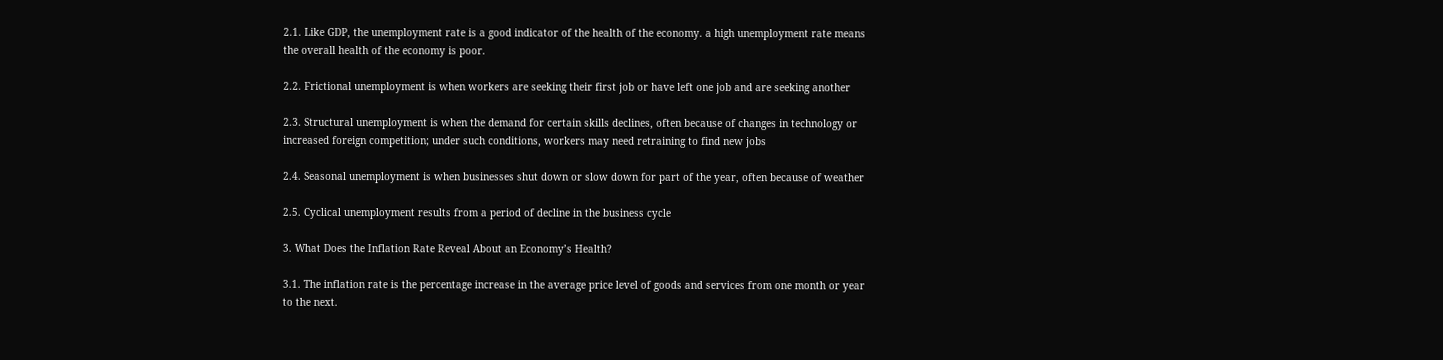2.1. Like GDP, the unemployment rate is a good indicator of the health of the economy. a high unemployment rate means the overall health of the economy is poor.

2.2. Frictional unemployment is when workers are seeking their first job or have left one job and are seeking another

2.3. Structural unemployment is when the demand for certain skills declines, often because of changes in technology or increased foreign competition; under such conditions, workers may need retraining to find new jobs

2.4. Seasonal unemployment is when businesses shut down or slow down for part of the year, often because of weather

2.5. Cyclical unemployment results from a period of decline in the business cycle

3. What Does the Inflation Rate Reveal About an Economy’s Health?

3.1. The inflation rate is the percentage increase in the average price level of goods and services from one month or year to the next.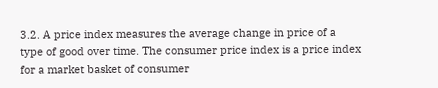3.2. A price index measures the average change in price of a type of good over time. The consumer price index is a price index for a market basket of consumer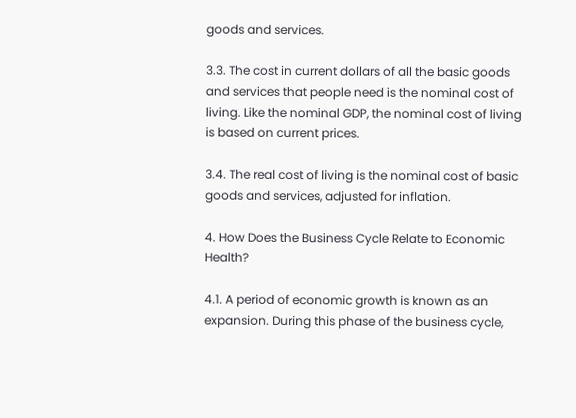goods and services.

3.3. The cost in current dollars of all the basic goods and services that people need is the nominal cost of living. Like the nominal GDP, the nominal cost of living is based on current prices.

3.4. The real cost of living is the nominal cost of basic goods and services, adjusted for inflation.

4. How Does the Business Cycle Relate to Economic Health?

4.1. A period of economic growth is known as an expansion. During this phase of the business cycle,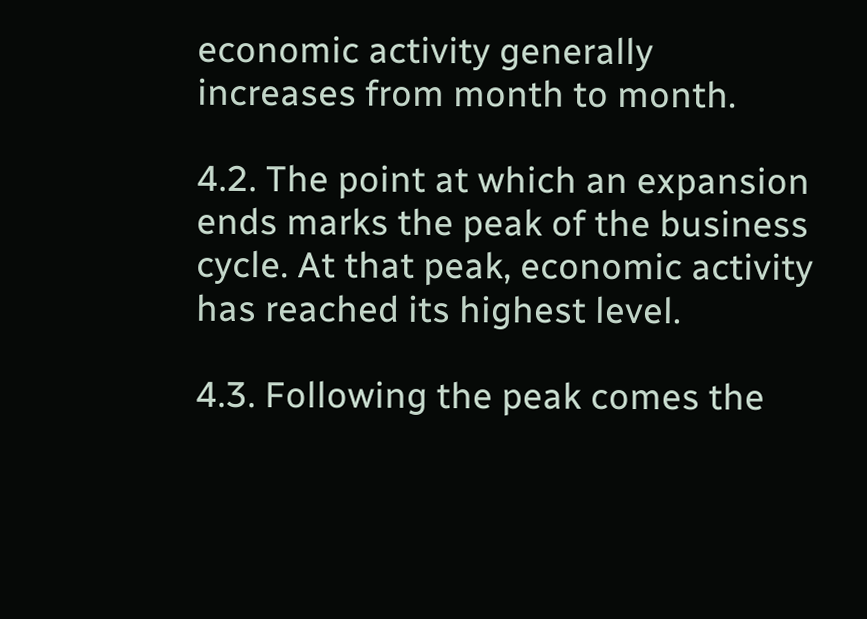economic activity generally increases from month to month.

4.2. The point at which an expansion ends marks the peak of the business cycle. At that peak, economic activity has reached its highest level.

4.3. Following the peak comes the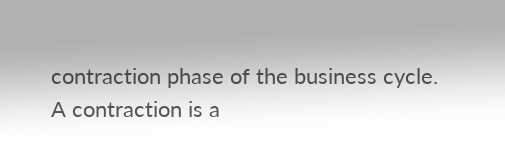contraction phase of the business cycle. A contraction is a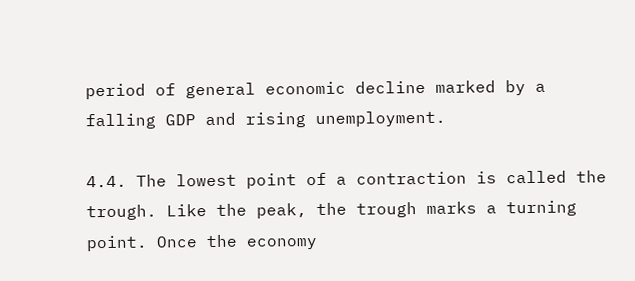period of general economic decline marked by a falling GDP and rising unemployment.

4.4. The lowest point of a contraction is called the trough. Like the peak, the trough marks a turning point. Once the economy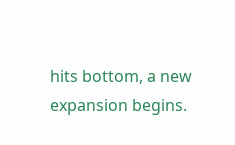hits bottom, a new expansion begins.